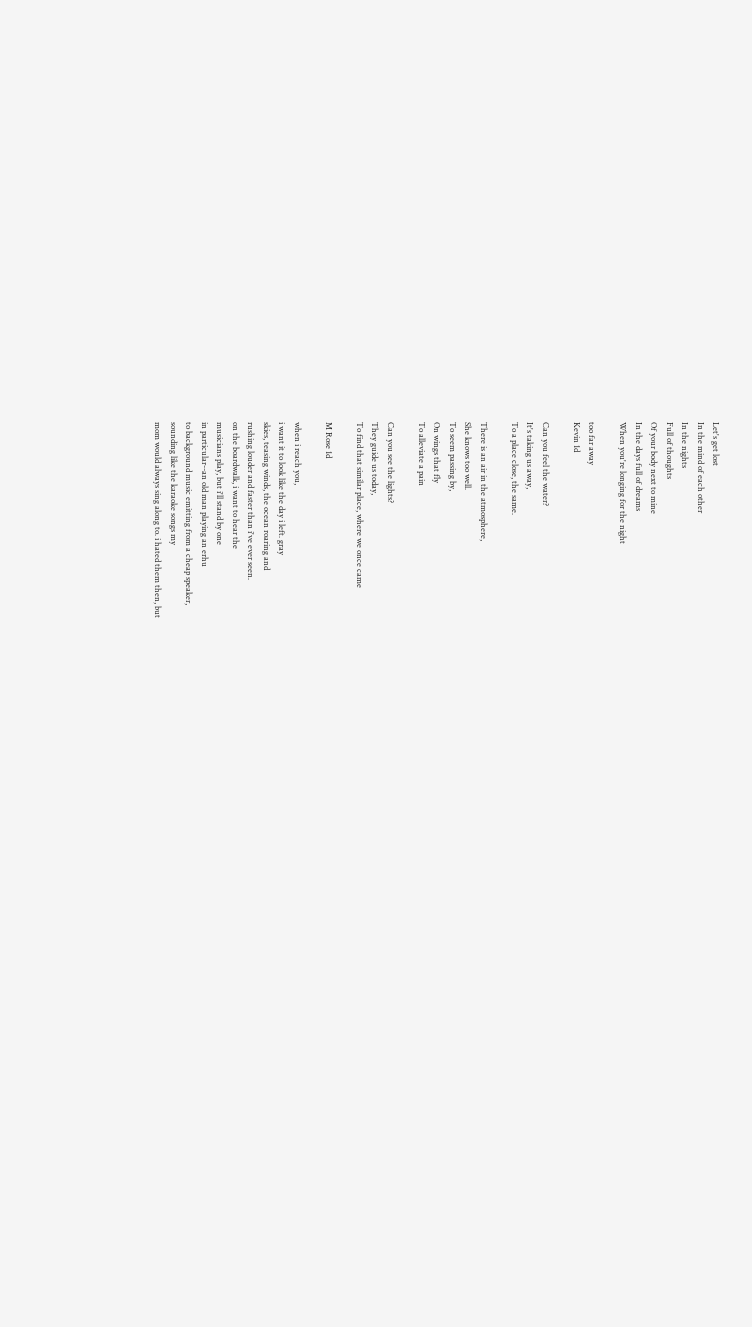Let's get lost
In the mind of each other
In the nights
Full of thoughts
Of your body next to mine
In the days full of dreams
When you're longing for the night

too far away
Kevin 1d

Can you feel the water?
It's taking us away,
To a place close, the same.

There is an air in the atmosphere,
She knows too well.
To seem passing by,
On wings that fly
To alleviate a pain

Can you see the lights?
They guide us today,
To find that similar place, where we once came

M Rose 1d

when i reach you,
i want it to look like the day i left. gray
skies, teasing winds, the ocean roaring and
rushing louder and faster than i've ever seen.
on the boardwalk, i want to hear the
musicians play, but i'll stand by one
in particular--an old man playing an erhu
to background music emitting from a cheap speaker,
sounding like the karaoke songs my
mom would always sing along to. i hated them then, but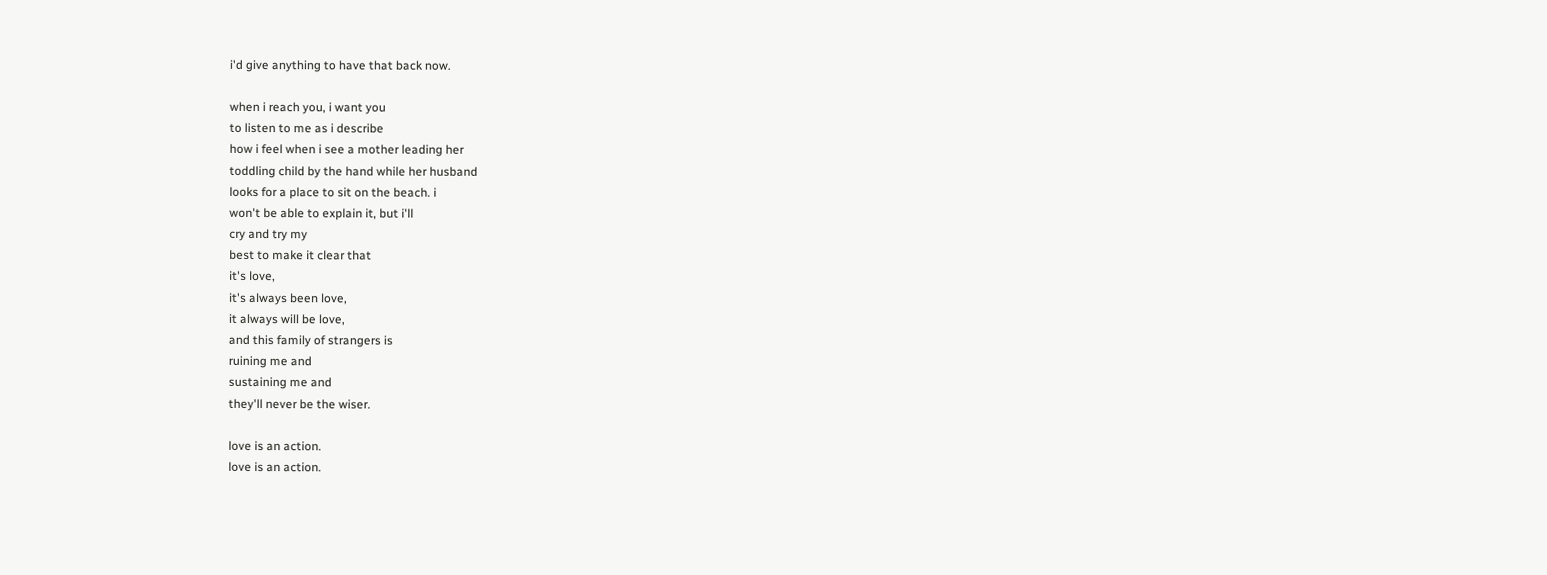i'd give anything to have that back now.

when i reach you, i want you
to listen to me as i describe
how i feel when i see a mother leading her
toddling child by the hand while her husband
looks for a place to sit on the beach. i
won't be able to explain it, but i'll
cry and try my
best to make it clear that
it's love,
it's always been love,
it always will be love,
and this family of strangers is
ruining me and
sustaining me and
they'll never be the wiser.

love is an action.
love is an action.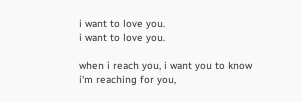i want to love you.
i want to love you.

when i reach you, i want you to know
i'm reaching for you,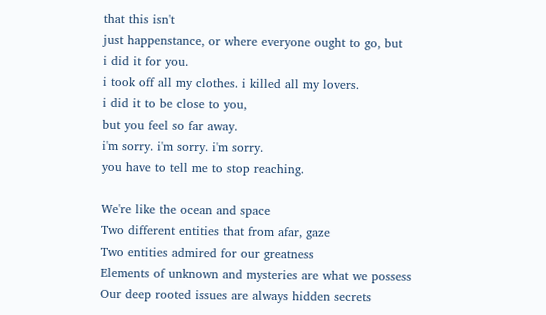that this isn't
just happenstance, or where everyone ought to go, but
i did it for you.
i took off all my clothes. i killed all my lovers.
i did it to be close to you,
but you feel so far away.
i'm sorry. i'm sorry. i'm sorry.
you have to tell me to stop reaching.

We're like the ocean and space
Two different entities that from afar, gaze
Two entities admired for our greatness
Elements of unknown and mysteries are what we possess
Our deep rooted issues are always hidden secrets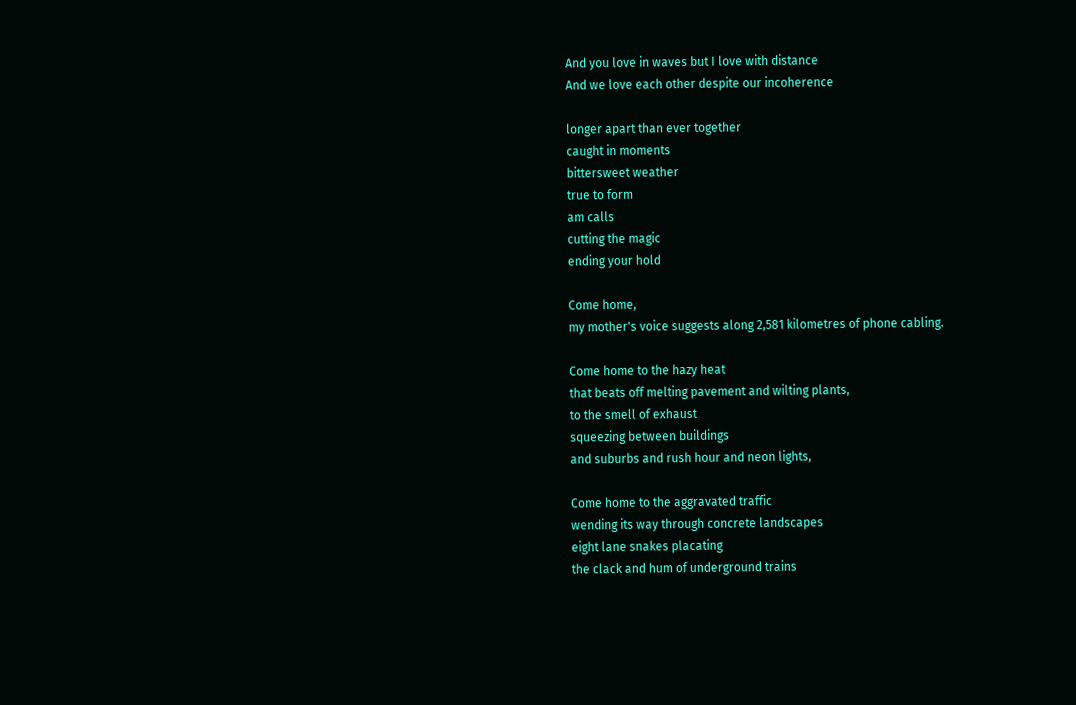And you love in waves but I love with distance
And we love each other despite our incoherence

longer apart than ever together
caught in moments
bittersweet weather
true to form
am calls
cutting the magic
ending your hold

Come home,
my mother's voice suggests along 2,581 kilometres of phone cabling.

Come home to the hazy heat
that beats off melting pavement and wilting plants,
to the smell of exhaust
squeezing between buildings
and suburbs and rush hour and neon lights,

Come home to the aggravated traffic
wending its way through concrete landscapes
eight lane snakes placating
the clack and hum of underground trains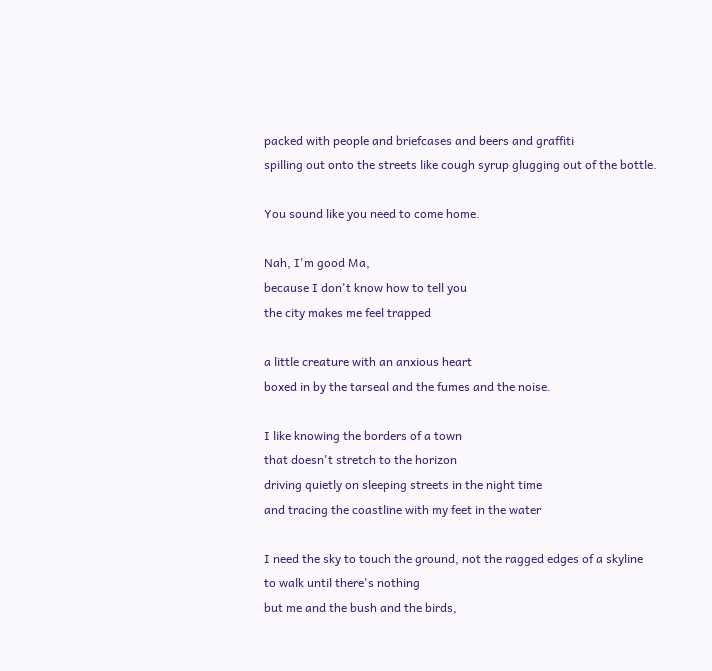packed with people and briefcases and beers and graffiti
spilling out onto the streets like cough syrup glugging out of the bottle.

You sound like you need to come home.

Nah, I'm good Ma,
because I don't know how to tell you
the city makes me feel trapped

a little creature with an anxious heart
boxed in by the tarseal and the fumes and the noise.

I like knowing the borders of a town
that doesn't stretch to the horizon
driving quietly on sleeping streets in the night time
and tracing the coastline with my feet in the water

I need the sky to touch the ground, not the ragged edges of a skyline
to walk until there's nothing
but me and the bush and the birds,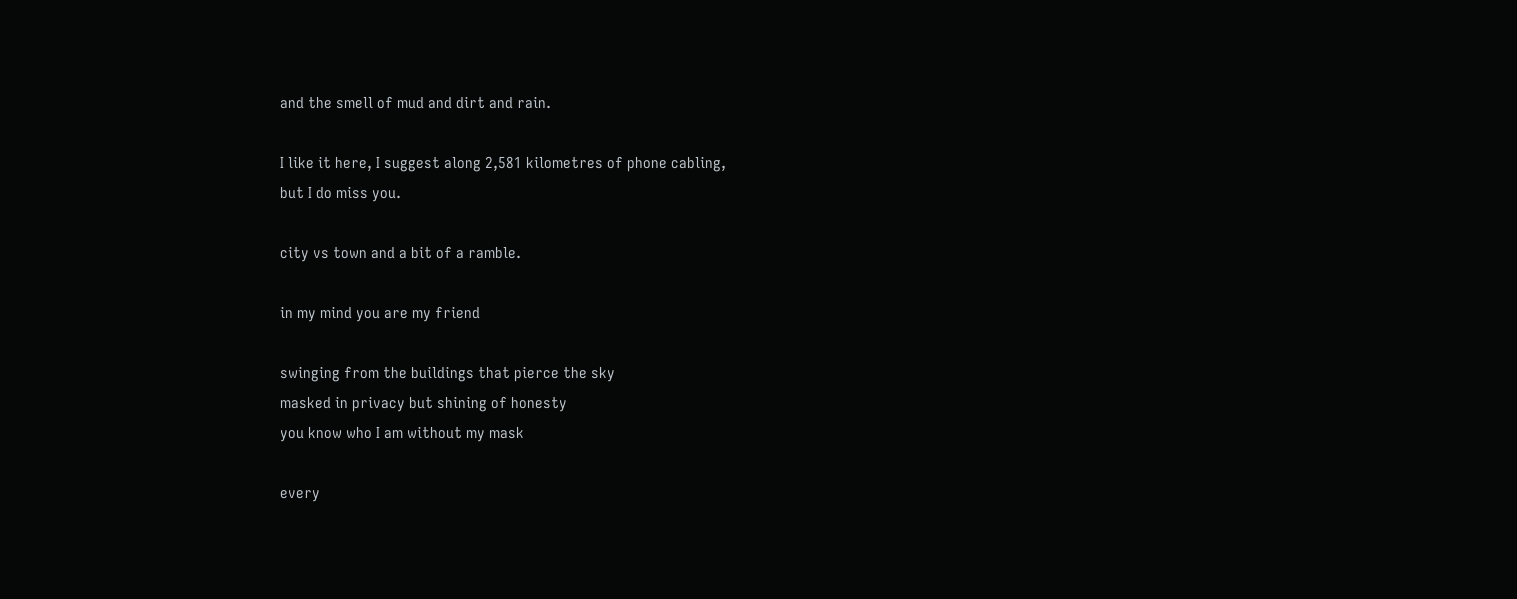and the smell of mud and dirt and rain.

I like it here, I suggest along 2,581 kilometres of phone cabling,
but I do miss you.

city vs town and a bit of a ramble.

in my mind you are my friend

swinging from the buildings that pierce the sky
masked in privacy but shining of honesty
you know who I am without my mask

every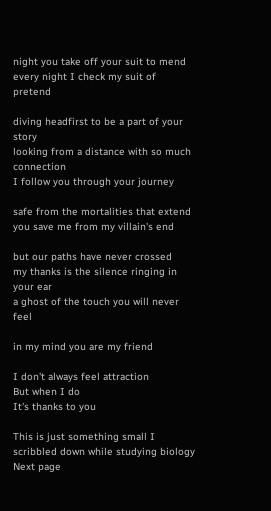night you take off your suit to mend
every night I check my suit of pretend

diving headfirst to be a part of your story
looking from a distance with so much connection
I follow you through your journey

safe from the mortalities that extend
you save me from my villain's end

but our paths have never crossed
my thanks is the silence ringing in your ear
a ghost of the touch you will never feel

in my mind you are my friend

I don't always feel attraction
But when I do
It's thanks to you

This is just something small I scribbled down while studying biology
Next page